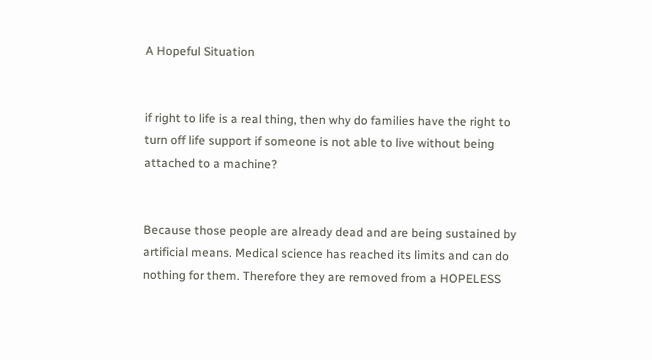A Hopeful Situation


if right to life is a real thing, then why do families have the right to turn off life support if someone is not able to live without being attached to a machine?


Because those people are already dead and are being sustained by artificial means. Medical science has reached its limits and can do nothing for them. Therefore they are removed from a HOPELESS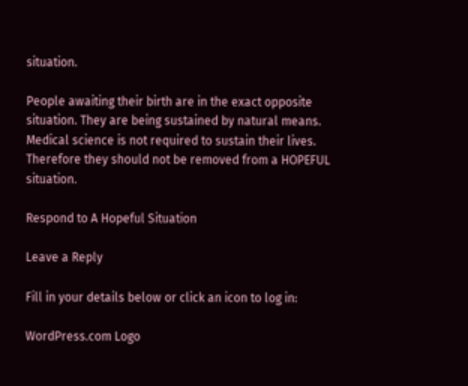situation.

People awaiting their birth are in the exact opposite situation. They are being sustained by natural means. Medical science is not required to sustain their lives. Therefore they should not be removed from a HOPEFUL situation.

Respond to A Hopeful Situation

Leave a Reply

Fill in your details below or click an icon to log in:

WordPress.com Logo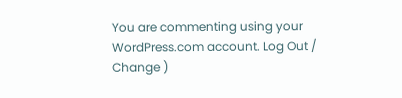You are commenting using your WordPress.com account. Log Out / Change )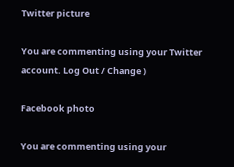Twitter picture

You are commenting using your Twitter account. Log Out / Change )

Facebook photo

You are commenting using your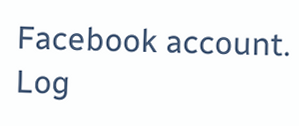Facebook account. Log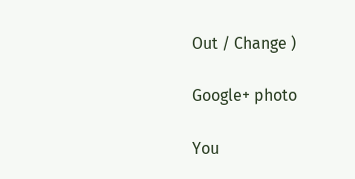Out / Change )

Google+ photo

You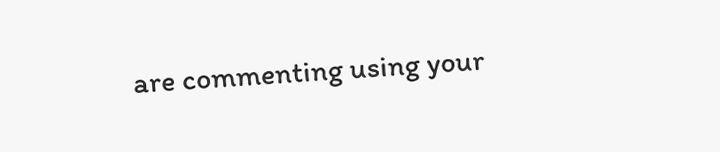are commenting using your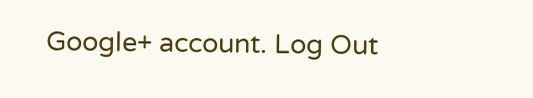Google+ account. Log Out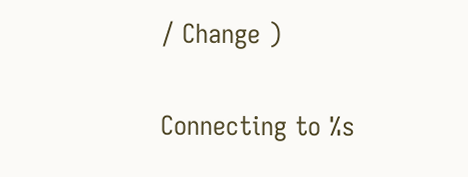/ Change )

Connecting to %s